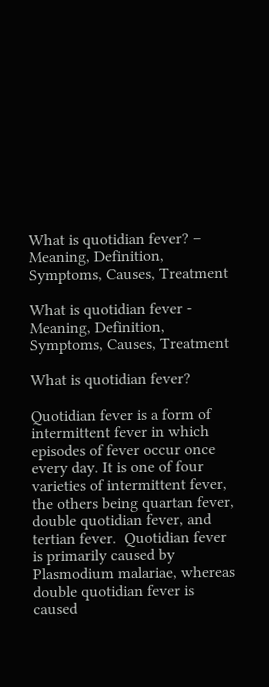What is quotidian fever? – Meaning, Definition, Symptoms, Causes, Treatment

What is quotidian fever - Meaning, Definition, Symptoms, Causes, Treatment

What is quotidian fever?

Quotidian fever is a form of intermittent fever in which episodes of fever occur once every day. It is one of four varieties of intermittent fever, the others being quartan fever, double quotidian fever, and tertian fever.  Quotidian fever is primarily caused by Plasmodium malariae, whereas double quotidian fever is caused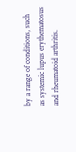by a range of conditions, such as systemic lupus erythematosus and rheumatoid arthritis.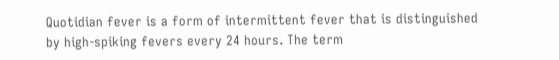Quotidian fever is a form of intermittent fever that is distinguished by high-spiking fevers every 24 hours. The term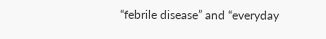“febrile disease” and “everyday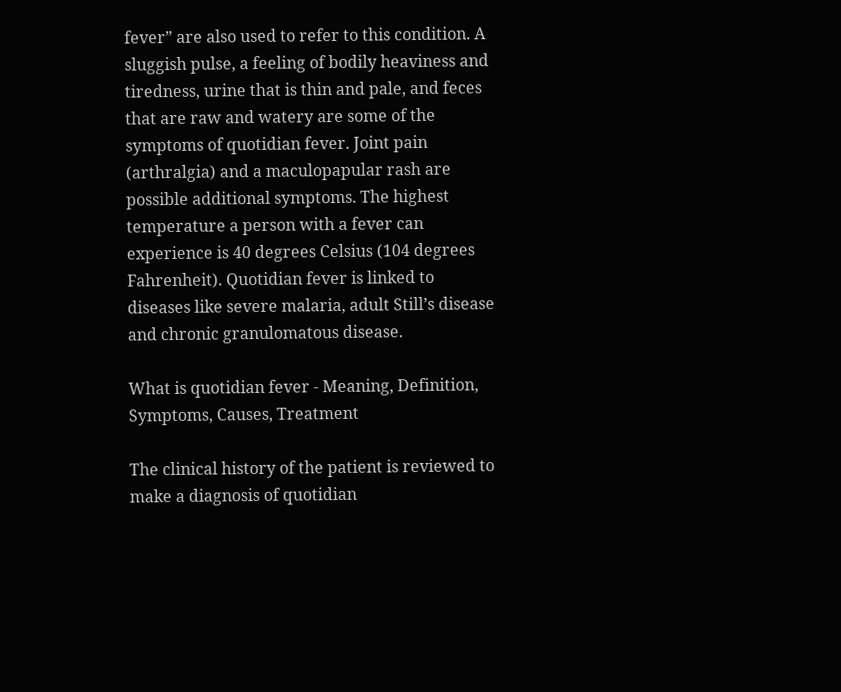fever” are also used to refer to this condition. A sluggish pulse, a feeling of bodily heaviness and tiredness, urine that is thin and pale, and feces that are raw and watery are some of the symptoms of quotidian fever. Joint pain (arthralgia) and a maculopapular rash are possible additional symptoms. The highest temperature a person with a fever can experience is 40 degrees Celsius (104 degrees Fahrenheit). Quotidian fever is linked to diseases like severe malaria, adult Still’s disease and chronic granulomatous disease.

What is quotidian fever - Meaning, Definition, Symptoms, Causes, Treatment

The clinical history of the patient is reviewed to make a diagnosis of quotidian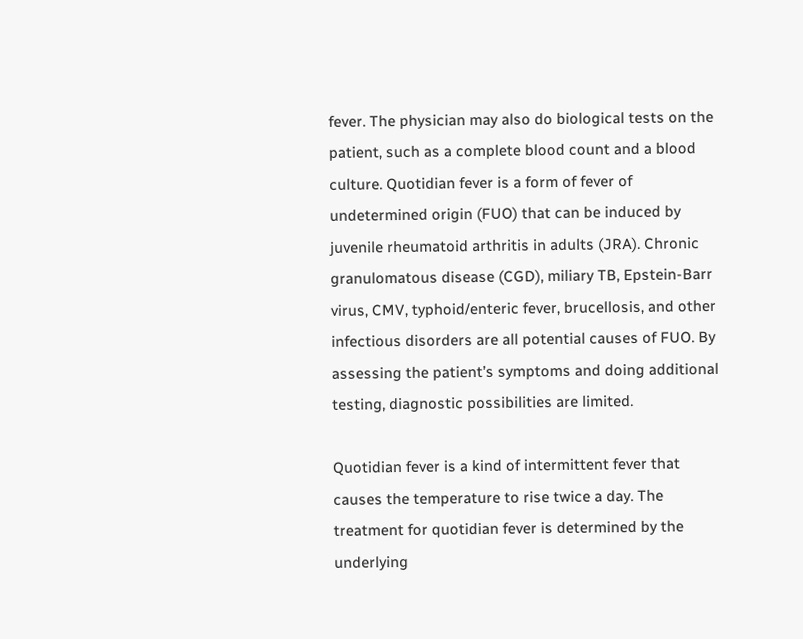fever. The physician may also do biological tests on the patient, such as a complete blood count and a blood culture. Quotidian fever is a form of fever of undetermined origin (FUO) that can be induced by juvenile rheumatoid arthritis in adults (JRA). Chronic granulomatous disease (CGD), miliary TB, Epstein-Barr virus, CMV, typhoid/enteric fever, brucellosis, and other infectious disorders are all potential causes of FUO. By assessing the patient’s symptoms and doing additional testing, diagnostic possibilities are limited.

Quotidian fever is a kind of intermittent fever that causes the temperature to rise twice a day. The treatment for quotidian fever is determined by the underlying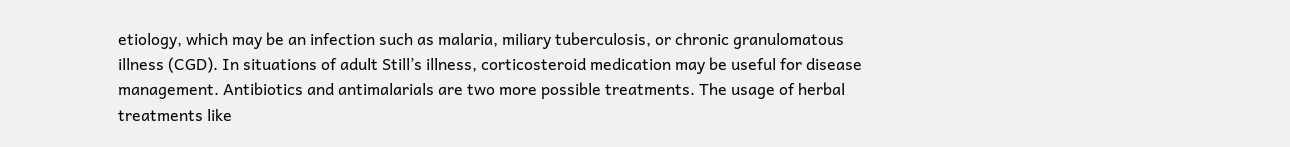etiology, which may be an infection such as malaria, miliary tuberculosis, or chronic granulomatous illness (CGD). In situations of adult Still’s illness, corticosteroid medication may be useful for disease management. Antibiotics and antimalarials are two more possible treatments. The usage of herbal treatments like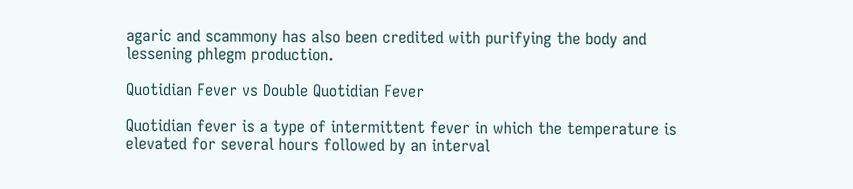agaric and scammony has also been credited with purifying the body and lessening phlegm production.

Quotidian Fever vs Double Quotidian Fever

Quotidian fever is a type of intermittent fever in which the temperature is elevated for several hours followed by an interval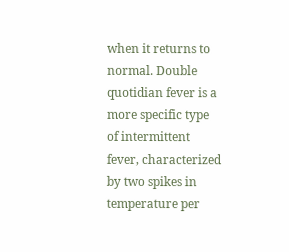when it returns to normal. Double quotidian fever is a more specific type of intermittent fever, characterized by two spikes in temperature per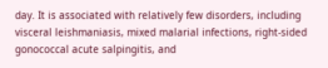day. It is associated with relatively few disorders, including visceral leishmaniasis, mixed malarial infections, right-sided gonococcal acute salpingitis, and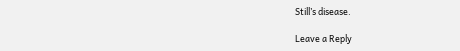Still’s disease.

Leave a Reply